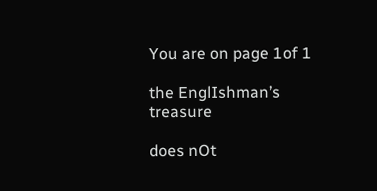You are on page 1of 1

the EnglIshman’s treasure

does nOt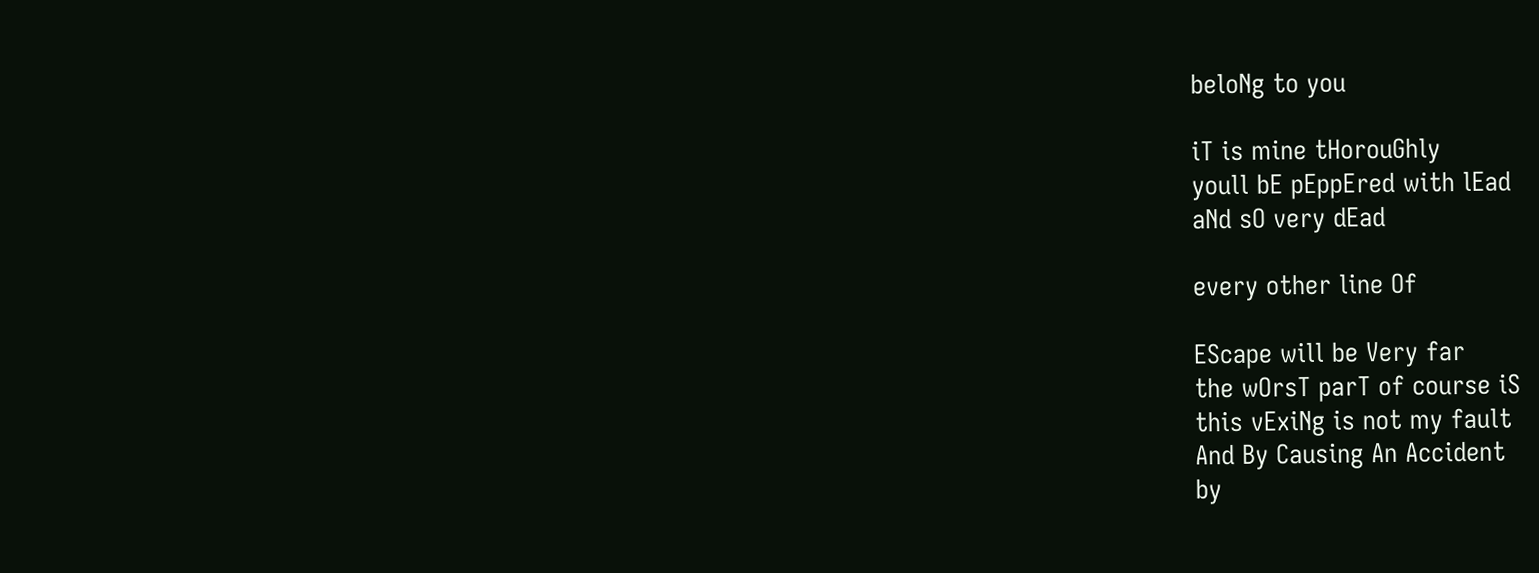beloNg to you

iT is mine tHorouGhly
youll bE pEppEred with lEad
aNd sO very dEad

every other line Of

EScape will be Very far
the wOrsT parT of course iS
this vExiNg is not my fault
And By Causing An Accident
by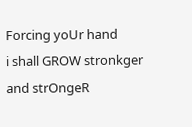Forcing yoUr hand
i shall GROW stronkger
and strOngeR